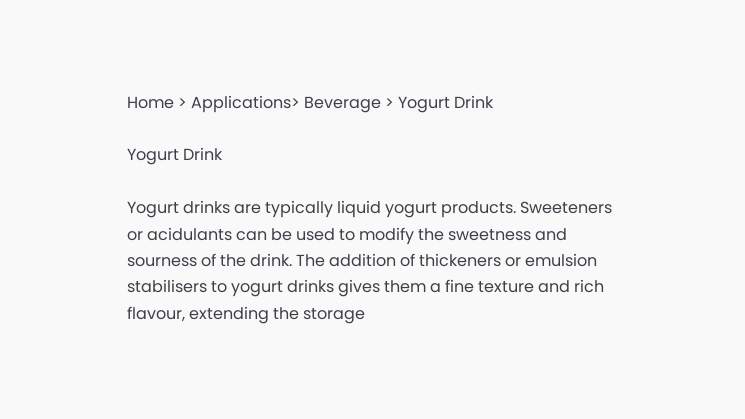Home > Applications> Beverage > Yogurt Drink

Yogurt Drink

Yogurt drinks are typically liquid yogurt products. Sweeteners or acidulants can be used to modify the sweetness and sourness of the drink. The addition of thickeners or emulsion stabilisers to yogurt drinks gives them a fine texture and rich flavour, extending the storage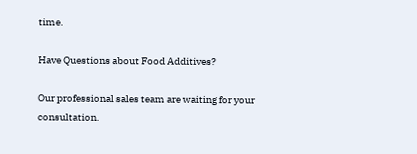time.

Have Questions about Food Additives?

Our professional sales team are waiting for your consultation.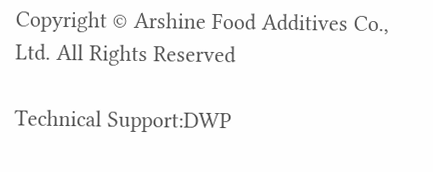Copyright © Arshine Food Additives Co., Ltd. All Rights Reserved

Technical Support:DWP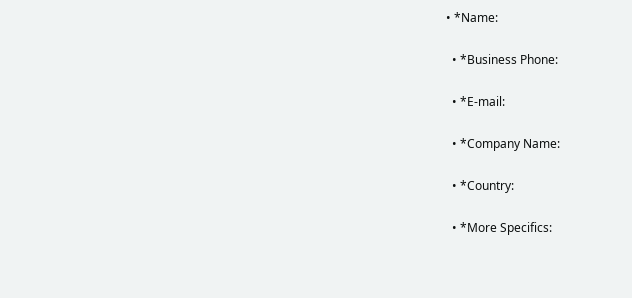• *Name:

  • *Business Phone:

  • *E-mail:

  • *Company Name:

  • *Country:

  • *More Specifics: